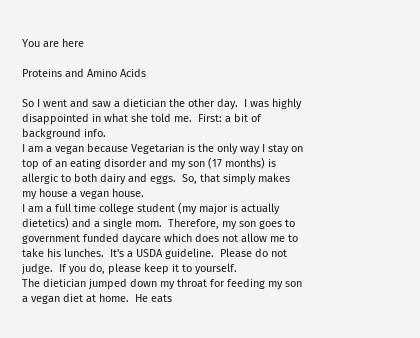You are here

Proteins and Amino Acids

So I went and saw a dietician the other day.  I was highly disappointed in what she told me.  First: a bit of background info.
I am a vegan because Vegetarian is the only way I stay on top of an eating disorder and my son (17 months) is allergic to both dairy and eggs.  So, that simply makes my house a vegan house.
I am a full time college student (my major is actually dietetics) and a single mom.  Therefore, my son goes to government funded daycare which does not allow me to take his lunches.  It's a USDA guideline.  Please do not judge.  If you do, please keep it to yourself.
The dietician jumped down my throat for feeding my son a vegan diet at home.  He eats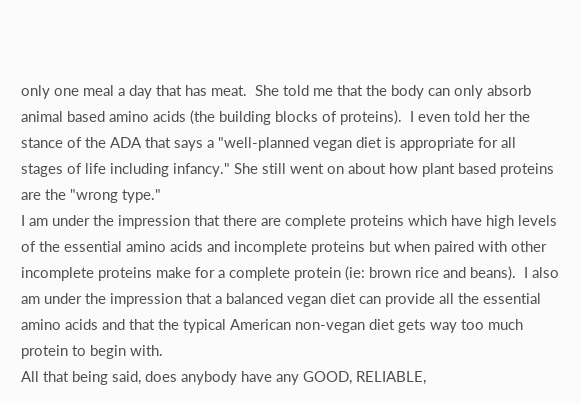only one meal a day that has meat.  She told me that the body can only absorb animal based amino acids (the building blocks of proteins).  I even told her the stance of the ADA that says a "well-planned vegan diet is appropriate for all stages of life including infancy." She still went on about how plant based proteins are the "wrong type."
I am under the impression that there are complete proteins which have high levels of the essential amino acids and incomplete proteins but when paired with other incomplete proteins make for a complete protein (ie: brown rice and beans).  I also am under the impression that a balanced vegan diet can provide all the essential amino acids and that the typical American non-vegan diet gets way too much protein to begin with.
All that being said, does anybody have any GOOD, RELIABLE,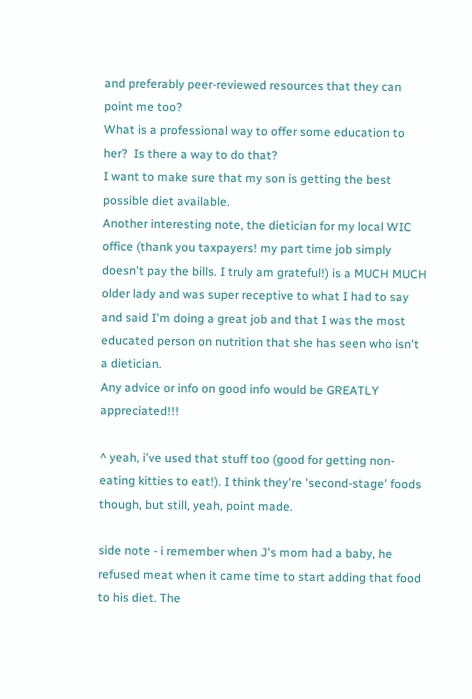and preferably peer-reviewed resources that they can point me too?
What is a professional way to offer some education to her?  Is there a way to do that?
I want to make sure that my son is getting the best possible diet available.
Another interesting note, the dietician for my local WIC office (thank you taxpayers! my part time job simply doesn't pay the bills. I truly am grateful!) is a MUCH MUCH older lady and was super receptive to what I had to say and said I'm doing a great job and that I was the most educated person on nutrition that she has seen who isn't a dietician.
Any advice or info on good info would be GREATLY appreciated!!!

^ yeah, i've used that stuff too (good for getting non-eating kitties to eat!). I think they're 'second-stage' foods though, but still, yeah, point made.

side note - i remember when J's mom had a baby, he refused meat when it came time to start adding that food to his diet. The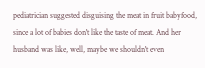pediatrician suggested disguising the meat in fruit babyfood, since a lot of babies don't like the taste of meat. And her husband was like, well, maybe we shouldn't even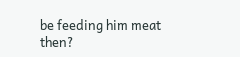be feeding him meat then?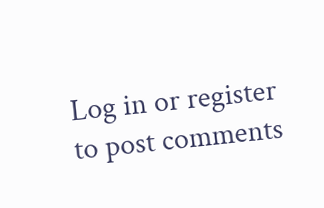Log in or register to post comments